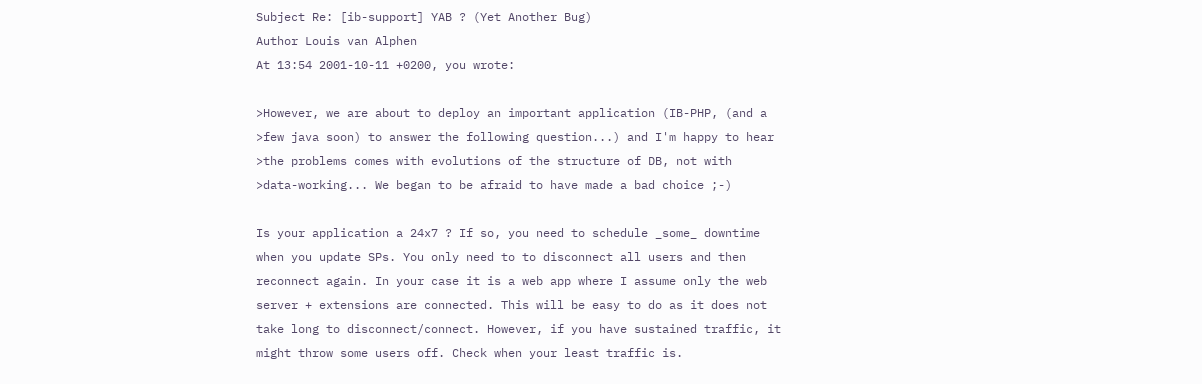Subject Re: [ib-support] YAB ? (Yet Another Bug)
Author Louis van Alphen
At 13:54 2001-10-11 +0200, you wrote:

>However, we are about to deploy an important application (IB-PHP, (and a
>few java soon) to answer the following question...) and I'm happy to hear
>the problems comes with evolutions of the structure of DB, not with
>data-working... We began to be afraid to have made a bad choice ;-)

Is your application a 24x7 ? If so, you need to schedule _some_ downtime
when you update SPs. You only need to to disconnect all users and then
reconnect again. In your case it is a web app where I assume only the web
server + extensions are connected. This will be easy to do as it does not
take long to disconnect/connect. However, if you have sustained traffic, it
might throw some users off. Check when your least traffic is.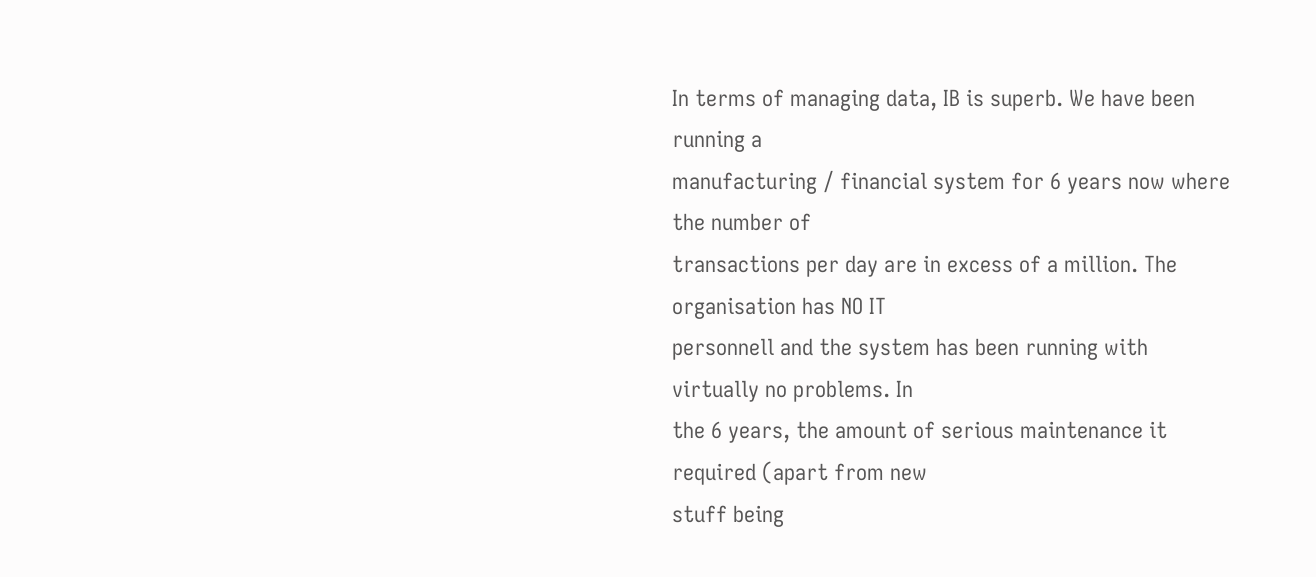In terms of managing data, IB is superb. We have been running a
manufacturing / financial system for 6 years now where the number of
transactions per day are in excess of a million. The organisation has NO IT
personnell and the system has been running with virtually no problems. In
the 6 years, the amount of serious maintenance it required (apart from new
stuff being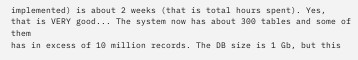implemented) is about 2 weeks (that is total hours spent). Yes,
that is VERY good... The system now has about 300 tables and some of them
has in excess of 10 million records. The DB size is 1 Gb, but this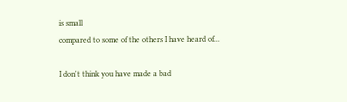is small
compared to some of the others I have heard of...

I don't think you have made a bad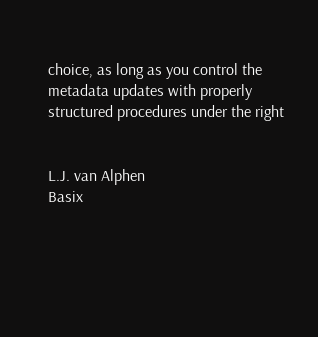choice, as long as you control the
metadata updates with properly structured procedures under the right


L.J. van Alphen
Basix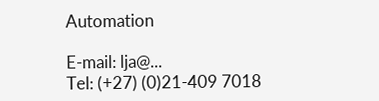Automation

E-mail: lja@...
Tel: (+27) (0)21-409 7018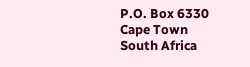P.O. Box 6330
Cape Town
South Africa